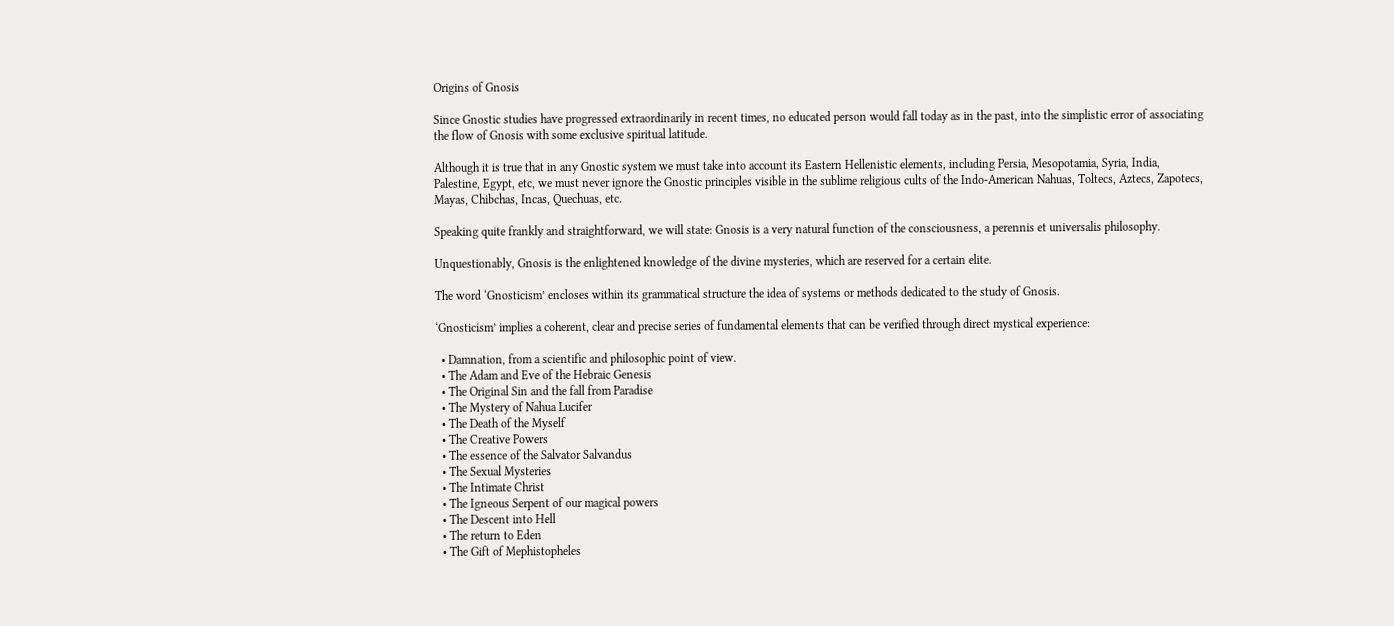Origins of Gnosis

Since Gnostic studies have progressed extraordinarily in recent times, no educated person would fall today as in the past, into the simplistic error of associating the flow of Gnosis with some exclusive spiritual latitude.

Although it is true that in any Gnostic system we must take into account its Eastern Hellenistic elements, including Persia, Mesopotamia, Syria, India, Palestine, Egypt, etc, we must never ignore the Gnostic principles visible in the sublime religious cults of the Indo-American Nahuas, Toltecs, Aztecs, Zapotecs, Mayas, Chibchas, Incas, Quechuas, etc.

Speaking quite frankly and straightforward, we will state: Gnosis is a very natural function of the consciousness, a perennis et universalis philosophy.

Unquestionably, Gnosis is the enlightened knowledge of the divine mysteries, which are reserved for a certain elite.

The word ‘Gnosticism’ encloses within its grammatical structure the idea of systems or methods dedicated to the study of Gnosis.

‘Gnosticism’ implies a coherent, clear and precise series of fundamental elements that can be verified through direct mystical experience:

  • Damnation, from a scientific and philosophic point of view.
  • The Adam and Eve of the Hebraic Genesis
  • The Original Sin and the fall from Paradise
  • The Mystery of Nahua Lucifer
  • The Death of the Myself
  • The Creative Powers
  • The essence of the Salvator Salvandus
  • The Sexual Mysteries
  • The Intimate Christ
  • The Igneous Serpent of our magical powers
  • The Descent into Hell
  • The return to Eden
  • The Gift of Mephistopheles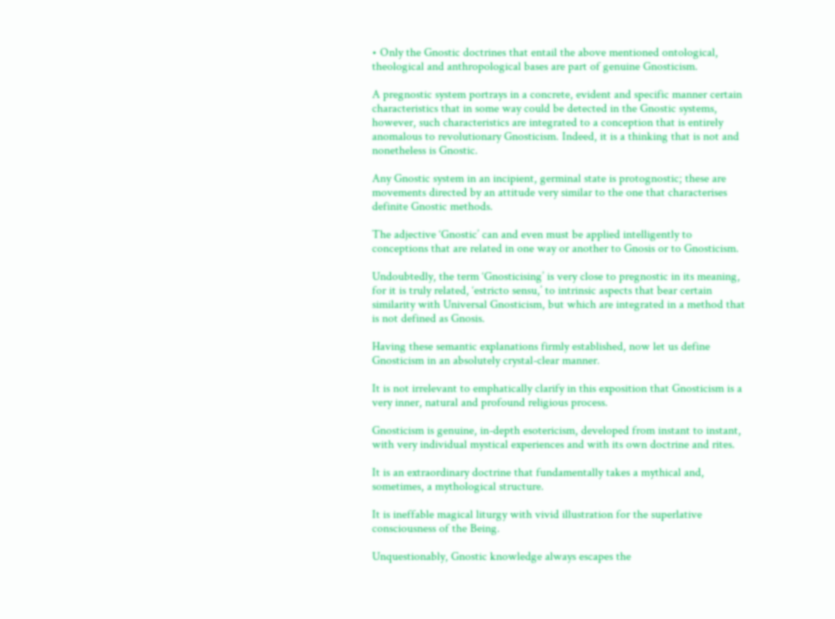• Only the Gnostic doctrines that entail the above mentioned ontological, theological and anthropological bases are part of genuine Gnosticism.

A pregnostic system portrays in a concrete, evident and specific manner certain characteristics that in some way could be detected in the Gnostic systems, however, such characteristics are integrated to a conception that is entirely anomalous to revolutionary Gnosticism. Indeed, it is a thinking that is not and nonetheless is Gnostic.

Any Gnostic system in an incipient, germinal state is protognostic; these are movements directed by an attitude very similar to the one that characterises definite Gnostic methods.

The adjective ‘Gnostic’ can and even must be applied intelligently to conceptions that are related in one way or another to Gnosis or to Gnosticism.

Undoubtedly, the term ‘Gnosticising’ is very close to pregnostic in its meaning, for it is truly related, ‘estricto sensu,’ to intrinsic aspects that bear certain similarity with Universal Gnosticism, but which are integrated in a method that is not defined as Gnosis.

Having these semantic explanations firmly established, now let us define Gnosticism in an absolutely crystal-clear manner.

It is not irrelevant to emphatically clarify in this exposition that Gnosticism is a very inner, natural and profound religious process.

Gnosticism is genuine, in-depth esotericism, developed from instant to instant, with very individual mystical experiences and with its own doctrine and rites.

It is an extraordinary doctrine that fundamentally takes a mythical and, sometimes, a mythological structure.

It is ineffable magical liturgy with vivid illustration for the superlative consciousness of the Being.

Unquestionably, Gnostic knowledge always escapes the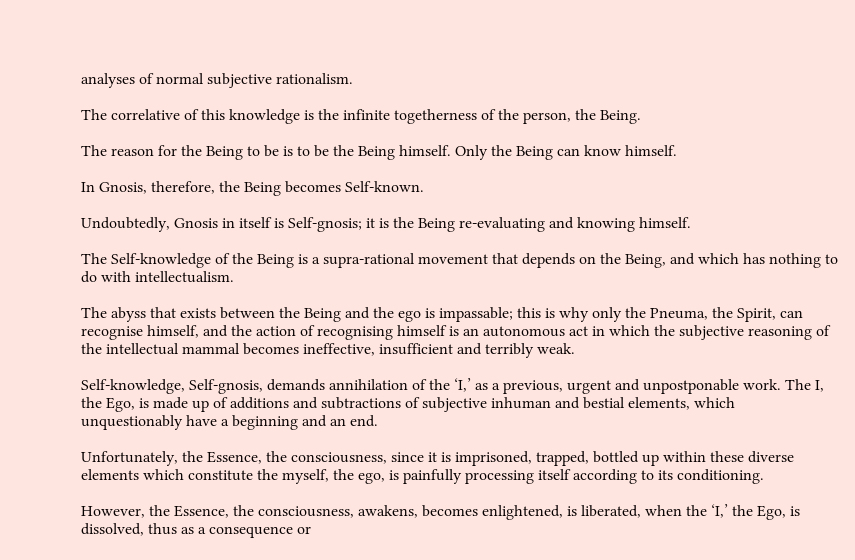analyses of normal subjective rationalism.

The correlative of this knowledge is the infinite togetherness of the person, the Being.

The reason for the Being to be is to be the Being himself. Only the Being can know himself.

In Gnosis, therefore, the Being becomes Self-known.

Undoubtedly, Gnosis in itself is Self-gnosis; it is the Being re-evaluating and knowing himself.

The Self-knowledge of the Being is a supra-rational movement that depends on the Being, and which has nothing to do with intellectualism.

The abyss that exists between the Being and the ego is impassable; this is why only the Pneuma, the Spirit, can recognise himself, and the action of recognising himself is an autonomous act in which the subjective reasoning of the intellectual mammal becomes ineffective, insufficient and terribly weak.

Self-knowledge, Self-gnosis, demands annihilation of the ‘I,’ as a previous, urgent and unpostponable work. The I, the Ego, is made up of additions and subtractions of subjective inhuman and bestial elements, which unquestionably have a beginning and an end.

Unfortunately, the Essence, the consciousness, since it is imprisoned, trapped, bottled up within these diverse elements which constitute the myself, the ego, is painfully processing itself according to its conditioning.

However, the Essence, the consciousness, awakens, becomes enlightened, is liberated, when the ‘I,’ the Ego, is dissolved, thus as a consequence or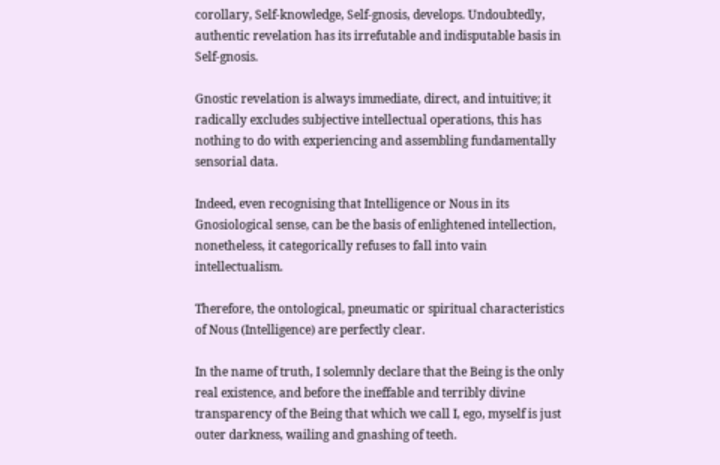corollary, Self-knowledge, Self-gnosis, develops. Undoubtedly, authentic revelation has its irrefutable and indisputable basis in Self-gnosis.

Gnostic revelation is always immediate, direct, and intuitive; it radically excludes subjective intellectual operations, this has nothing to do with experiencing and assembling fundamentally sensorial data.

Indeed, even recognising that Intelligence or Nous in its Gnosiological sense, can be the basis of enlightened intellection, nonetheless, it categorically refuses to fall into vain intellectualism.

Therefore, the ontological, pneumatic or spiritual characteristics of Nous (Intelligence) are perfectly clear.

In the name of truth, I solemnly declare that the Being is the only real existence, and before the ineffable and terribly divine transparency of the Being that which we call I, ego, myself is just outer darkness, wailing and gnashing of teeth.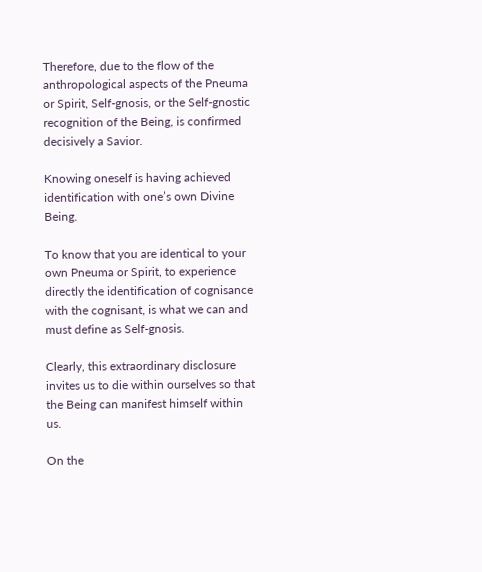Therefore, due to the flow of the anthropological aspects of the Pneuma or Spirit, Self-gnosis, or the Self-gnostic recognition of the Being, is confirmed decisively a Savior.

Knowing oneself is having achieved identification with one’s own Divine Being.

To know that you are identical to your own Pneuma or Spirit, to experience directly the identification of cognisance with the cognisant, is what we can and must define as Self-gnosis.

Clearly, this extraordinary disclosure invites us to die within ourselves so that the Being can manifest himself within us.

On the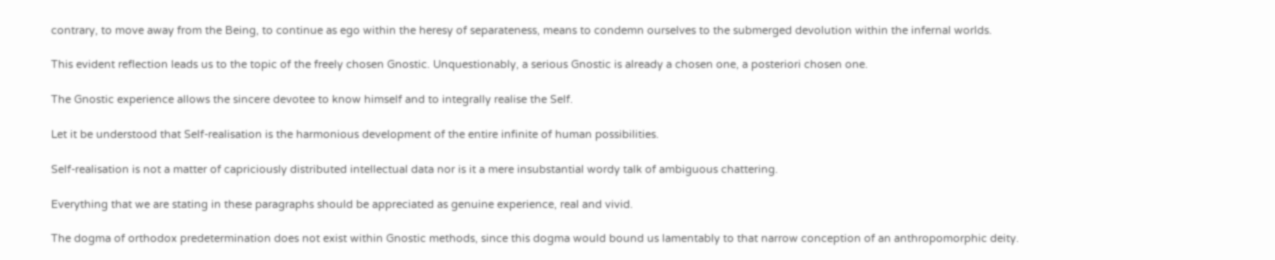contrary, to move away from the Being, to continue as ego within the heresy of separateness, means to condemn ourselves to the submerged devolution within the infernal worlds.

This evident reflection leads us to the topic of the freely chosen Gnostic. Unquestionably, a serious Gnostic is already a chosen one, a posteriori chosen one.

The Gnostic experience allows the sincere devotee to know himself and to integrally realise the Self.

Let it be understood that Self-realisation is the harmonious development of the entire infinite of human possibilities.

Self-realisation is not a matter of capriciously distributed intellectual data nor is it a mere insubstantial wordy talk of ambiguous chattering.

Everything that we are stating in these paragraphs should be appreciated as genuine experience, real and vivid.

The dogma of orthodox predetermination does not exist within Gnostic methods, since this dogma would bound us lamentably to that narrow conception of an anthropomorphic deity.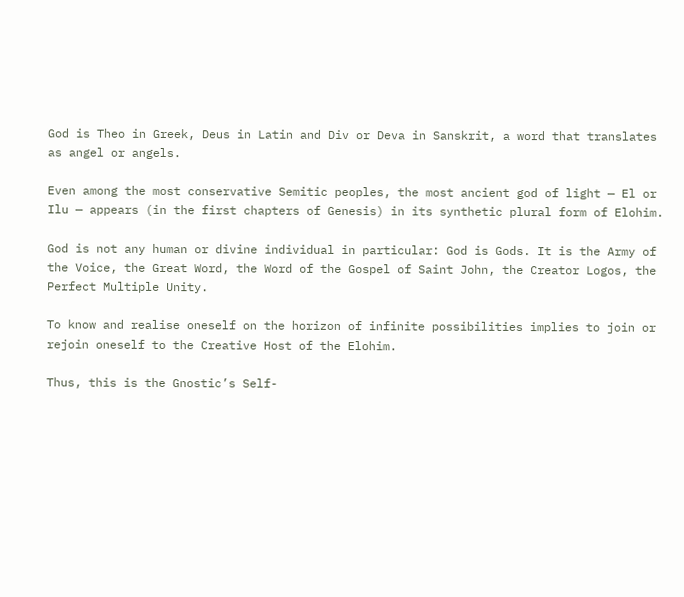God is Theo in Greek, Deus in Latin and Div or Deva in Sanskrit, a word that translates as angel or angels.

Even among the most conservative Semitic peoples, the most ancient god of light — El or Ilu — appears (in the first chapters of Genesis) in its synthetic plural form of Elohim.

God is not any human or divine individual in particular: God is Gods. It is the Army of the Voice, the Great Word, the Word of the Gospel of Saint John, the Creator Logos, the Perfect Multiple Unity.

To know and realise oneself on the horizon of infinite possibilities implies to join or rejoin oneself to the Creative Host of the Elohim.

Thus, this is the Gnostic’s Self-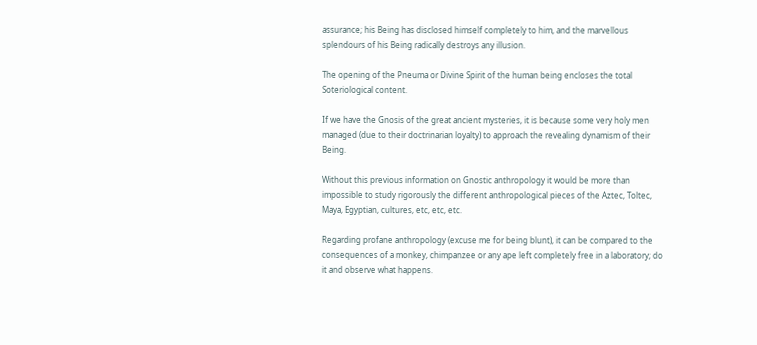assurance; his Being has disclosed himself completely to him, and the marvellous splendours of his Being radically destroys any illusion.

The opening of the Pneuma or Divine Spirit of the human being encloses the total Soteriological content.

If we have the Gnosis of the great ancient mysteries, it is because some very holy men managed (due to their doctrinarian loyalty) to approach the revealing dynamism of their Being.

Without this previous information on Gnostic anthropology it would be more than impossible to study rigorously the different anthropological pieces of the Aztec, Toltec, Maya, Egyptian, cultures, etc, etc, etc.

Regarding profane anthropology (excuse me for being blunt), it can be compared to the consequences of a monkey, chimpanzee or any ape left completely free in a laboratory; do it and observe what happens.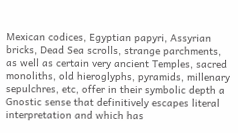Mexican codices, Egyptian papyri, Assyrian bricks, Dead Sea scrolls, strange parchments, as well as certain very ancient Temples, sacred monoliths, old hieroglyphs, pyramids, millenary sepulchres, etc, offer in their symbolic depth a Gnostic sense that definitively escapes literal interpretation and which has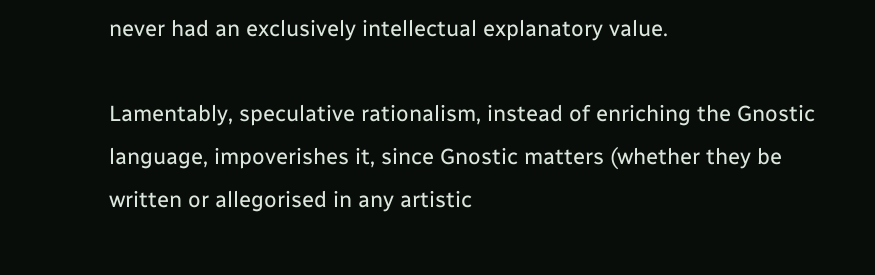never had an exclusively intellectual explanatory value.

Lamentably, speculative rationalism, instead of enriching the Gnostic language, impoverishes it, since Gnostic matters (whether they be written or allegorised in any artistic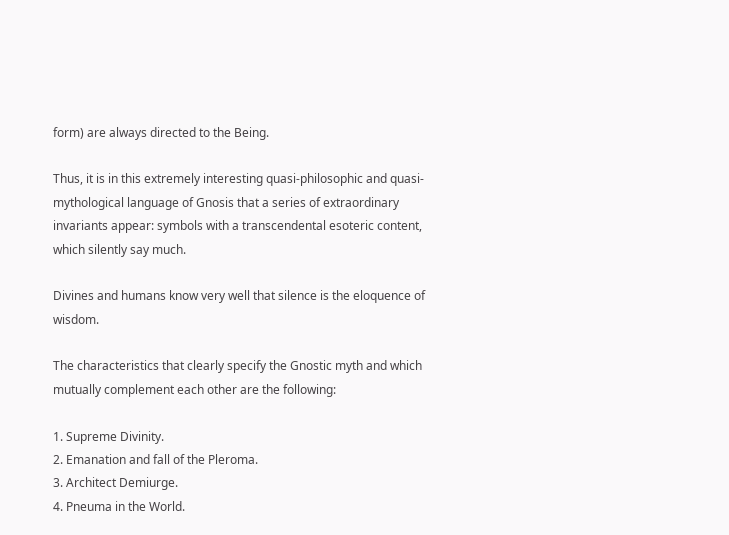form) are always directed to the Being.

Thus, it is in this extremely interesting quasi-philosophic and quasi-mythological language of Gnosis that a series of extraordinary invariants appear: symbols with a transcendental esoteric content, which silently say much.

Divines and humans know very well that silence is the eloquence of wisdom.

The characteristics that clearly specify the Gnostic myth and which mutually complement each other are the following:

1. Supreme Divinity.
2. Emanation and fall of the Pleroma.
3. Architect Demiurge.
4. Pneuma in the World.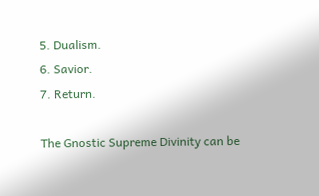5. Dualism.
6. Savior.
7. Return.

The Gnostic Supreme Divinity can be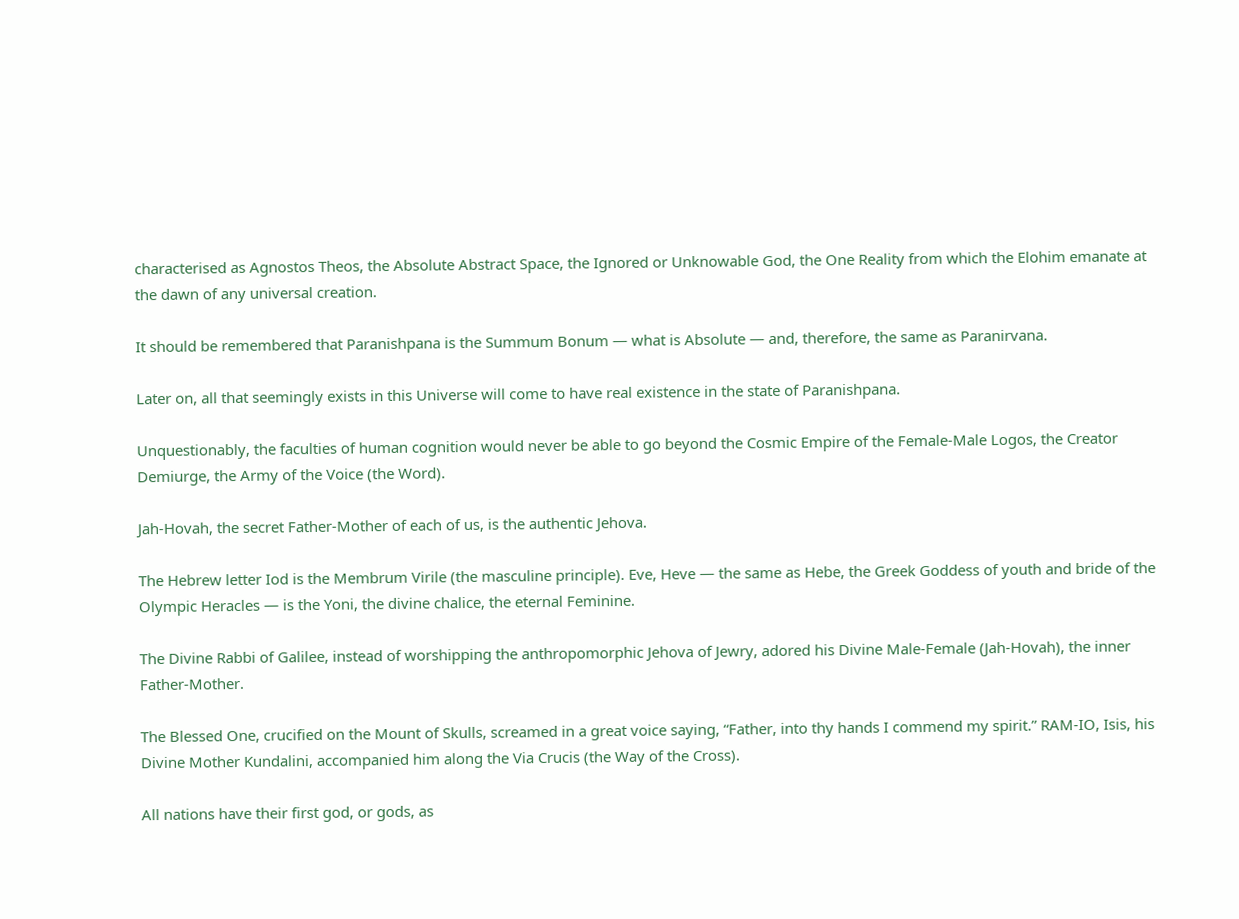characterised as Agnostos Theos, the Absolute Abstract Space, the Ignored or Unknowable God, the One Reality from which the Elohim emanate at the dawn of any universal creation.

It should be remembered that Paranishpana is the Summum Bonum — what is Absolute — and, therefore, the same as Paranirvana.

Later on, all that seemingly exists in this Universe will come to have real existence in the state of Paranishpana.

Unquestionably, the faculties of human cognition would never be able to go beyond the Cosmic Empire of the Female-Male Logos, the Creator Demiurge, the Army of the Voice (the Word).

Jah-Hovah, the secret Father-Mother of each of us, is the authentic Jehova.

The Hebrew letter Iod is the Membrum Virile (the masculine principle). Eve, Heve — the same as Hebe, the Greek Goddess of youth and bride of the Olympic Heracles — is the Yoni, the divine chalice, the eternal Feminine.

The Divine Rabbi of Galilee, instead of worshipping the anthropomorphic Jehova of Jewry, adored his Divine Male-Female (Jah-Hovah), the inner Father-Mother.

The Blessed One, crucified on the Mount of Skulls, screamed in a great voice saying, “Father, into thy hands I commend my spirit.” RAM-IO, Isis, his Divine Mother Kundalini, accompanied him along the Via Crucis (the Way of the Cross).

All nations have their first god, or gods, as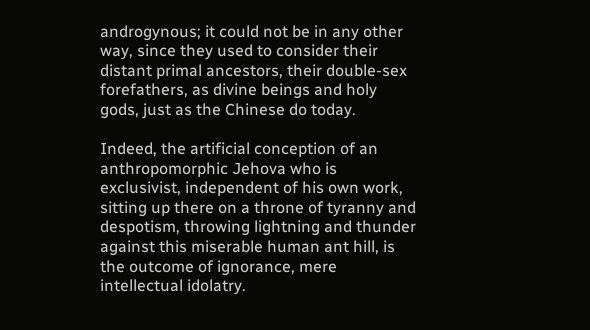androgynous; it could not be in any other way, since they used to consider their distant primal ancestors, their double-sex forefathers, as divine beings and holy gods, just as the Chinese do today.

Indeed, the artificial conception of an anthropomorphic Jehova who is exclusivist, independent of his own work, sitting up there on a throne of tyranny and despotism, throwing lightning and thunder against this miserable human ant hill, is the outcome of ignorance, mere intellectual idolatry.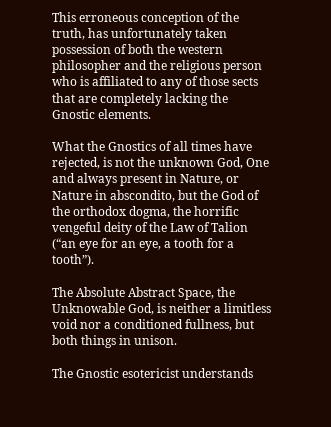This erroneous conception of the truth, has unfortunately taken possession of both the western philosopher and the religious person who is affiliated to any of those sects that are completely lacking the Gnostic elements.

What the Gnostics of all times have rejected, is not the unknown God, One and always present in Nature, or Nature in abscondito, but the God of the orthodox dogma, the horrific vengeful deity of the Law of Talion (“an eye for an eye, a tooth for a tooth”).

The Absolute Abstract Space, the Unknowable God, is neither a limitless void nor a conditioned fullness, but both things in unison.

The Gnostic esotericist understands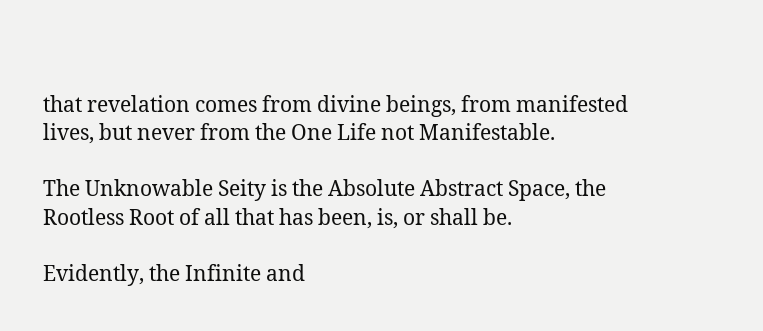that revelation comes from divine beings, from manifested lives, but never from the One Life not Manifestable.

The Unknowable Seity is the Absolute Abstract Space, the Rootless Root of all that has been, is, or shall be.

Evidently, the Infinite and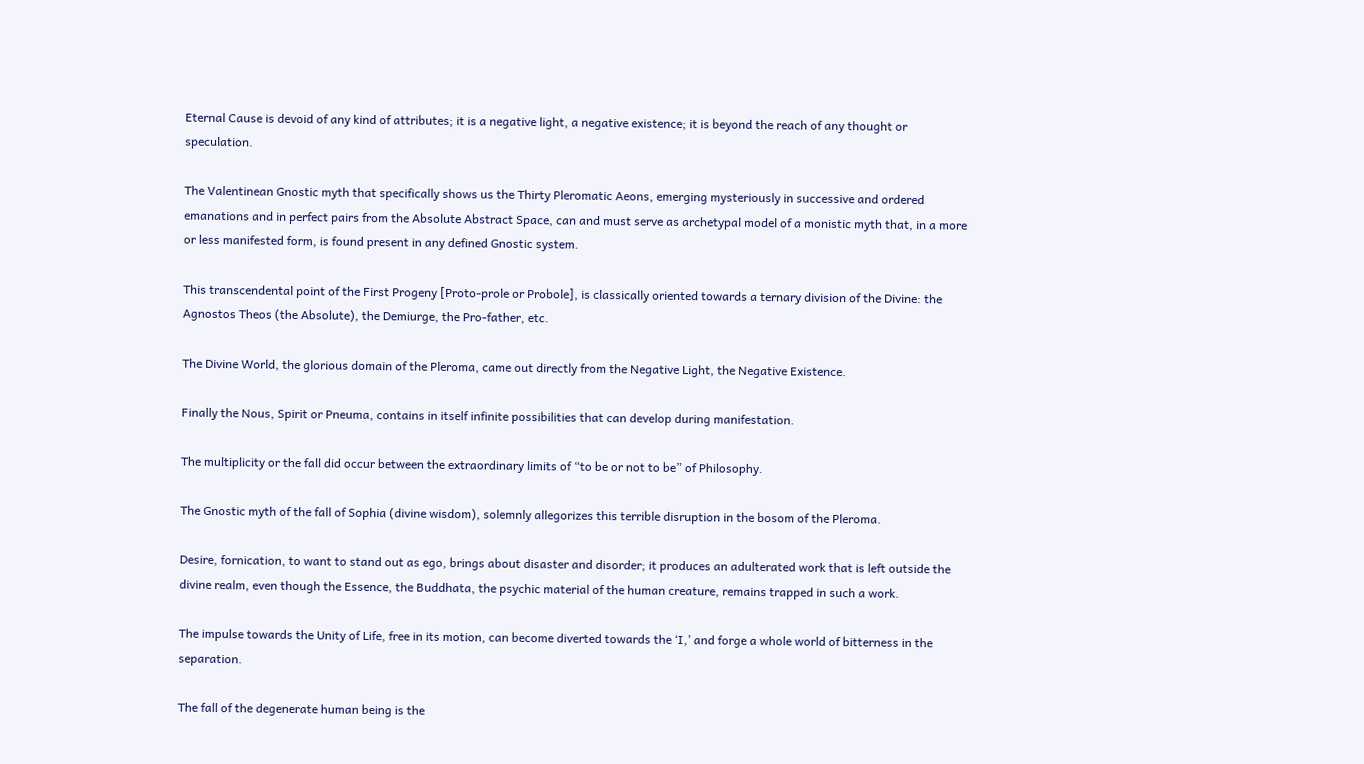Eternal Cause is devoid of any kind of attributes; it is a negative light, a negative existence; it is beyond the reach of any thought or speculation.

The Valentinean Gnostic myth that specifically shows us the Thirty Pleromatic Aeons, emerging mysteriously in successive and ordered emanations and in perfect pairs from the Absolute Abstract Space, can and must serve as archetypal model of a monistic myth that, in a more or less manifested form, is found present in any defined Gnostic system.

This transcendental point of the First Progeny [Proto-prole or Probole], is classically oriented towards a ternary division of the Divine: the Agnostos Theos (the Absolute), the Demiurge, the Pro-father, etc.

The Divine World, the glorious domain of the Pleroma, came out directly from the Negative Light, the Negative Existence.

Finally the Nous, Spirit or Pneuma, contains in itself infinite possibilities that can develop during manifestation.

The multiplicity or the fall did occur between the extraordinary limits of “to be or not to be” of Philosophy.

The Gnostic myth of the fall of Sophia (divine wisdom), solemnly allegorizes this terrible disruption in the bosom of the Pleroma.

Desire, fornication, to want to stand out as ego, brings about disaster and disorder; it produces an adulterated work that is left outside the divine realm, even though the Essence, the Buddhata, the psychic material of the human creature, remains trapped in such a work.

The impulse towards the Unity of Life, free in its motion, can become diverted towards the ‘I,’ and forge a whole world of bitterness in the separation.

The fall of the degenerate human being is the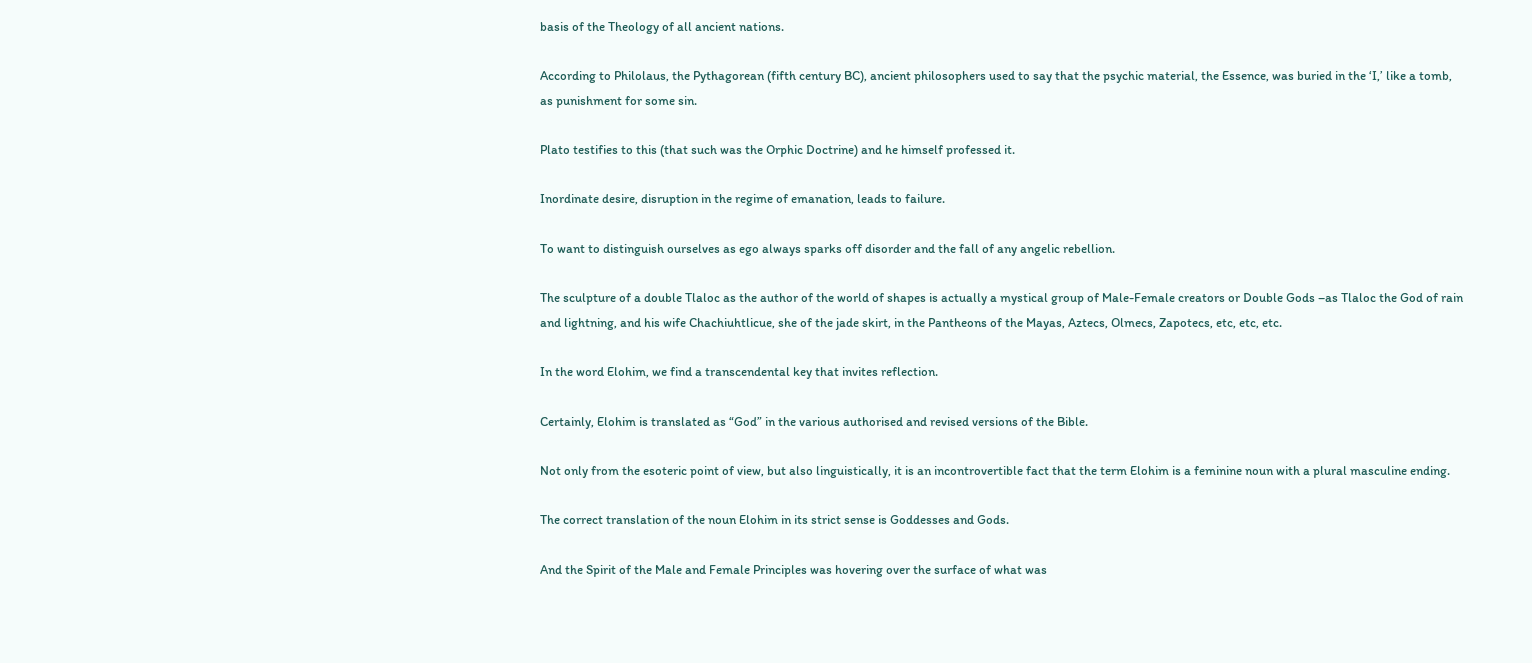basis of the Theology of all ancient nations.

According to Philolaus, the Pythagorean (fifth century BC), ancient philosophers used to say that the psychic material, the Essence, was buried in the ‘I,’ like a tomb, as punishment for some sin.

Plato testifies to this (that such was the Orphic Doctrine) and he himself professed it.

Inordinate desire, disruption in the regime of emanation, leads to failure.

To want to distinguish ourselves as ego always sparks off disorder and the fall of any angelic rebellion.

The sculpture of a double Tlaloc as the author of the world of shapes is actually a mystical group of Male-Female creators or Double Gods –as Tlaloc the God of rain and lightning, and his wife Chachiuhtlicue, she of the jade skirt, in the Pantheons of the Mayas, Aztecs, Olmecs, Zapotecs, etc, etc, etc.

In the word Elohim, we find a transcendental key that invites reflection.

Certainly, Elohim is translated as “God” in the various authorised and revised versions of the Bible.

Not only from the esoteric point of view, but also linguistically, it is an incontrovertible fact that the term Elohim is a feminine noun with a plural masculine ending.

The correct translation of the noun Elohim in its strict sense is Goddesses and Gods.

And the Spirit of the Male and Female Principles was hovering over the surface of what was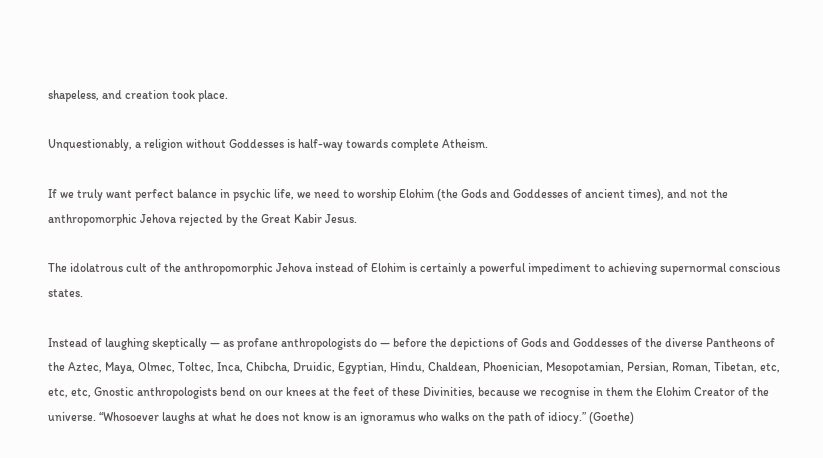shapeless, and creation took place.

Unquestionably, a religion without Goddesses is half-way towards complete Atheism.

If we truly want perfect balance in psychic life, we need to worship Elohim (the Gods and Goddesses of ancient times), and not the anthropomorphic Jehova rejected by the Great Kabir Jesus.

The idolatrous cult of the anthropomorphic Jehova instead of Elohim is certainly a powerful impediment to achieving supernormal conscious states.

Instead of laughing skeptically — as profane anthropologists do — before the depictions of Gods and Goddesses of the diverse Pantheons of the Aztec, Maya, Olmec, Toltec, Inca, Chibcha, Druidic, Egyptian, Hindu, Chaldean, Phoenician, Mesopotamian, Persian, Roman, Tibetan, etc, etc, etc, Gnostic anthropologists bend on our knees at the feet of these Divinities, because we recognise in them the Elohim Creator of the universe. “Whosoever laughs at what he does not know is an ignoramus who walks on the path of idiocy.” (Goethe)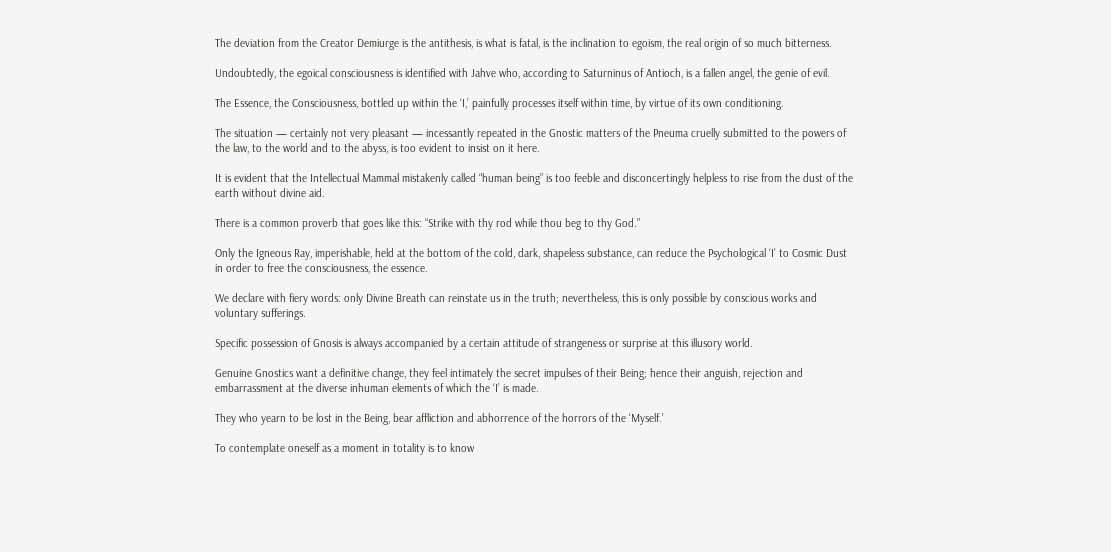The deviation from the Creator Demiurge is the antithesis, is what is fatal, is the inclination to egoism, the real origin of so much bitterness.

Undoubtedly, the egoical consciousness is identified with Jahve who, according to Saturninus of Antioch, is a fallen angel, the genie of evil.

The Essence, the Consciousness, bottled up within the ‘I,’ painfully processes itself within time, by virtue of its own conditioning.

The situation — certainly not very pleasant — incessantly repeated in the Gnostic matters of the Pneuma cruelly submitted to the powers of the law, to the world and to the abyss, is too evident to insist on it here.

It is evident that the Intellectual Mammal mistakenly called “human being” is too feeble and disconcertingly helpless to rise from the dust of the earth without divine aid.

There is a common proverb that goes like this: “Strike with thy rod while thou beg to thy God.”

Only the Igneous Ray, imperishable, held at the bottom of the cold, dark, shapeless substance, can reduce the Psychological ‘I’ to Cosmic Dust in order to free the consciousness, the essence.

We declare with fiery words: only Divine Breath can reinstate us in the truth; nevertheless, this is only possible by conscious works and voluntary sufferings.

Specific possession of Gnosis is always accompanied by a certain attitude of strangeness or surprise at this illusory world.

Genuine Gnostics want a definitive change, they feel intimately the secret impulses of their Being; hence their anguish, rejection and embarrassment at the diverse inhuman elements of which the ‘I’ is made.

They who yearn to be lost in the Being, bear affliction and abhorrence of the horrors of the ‘Myself.’

To contemplate oneself as a moment in totality is to know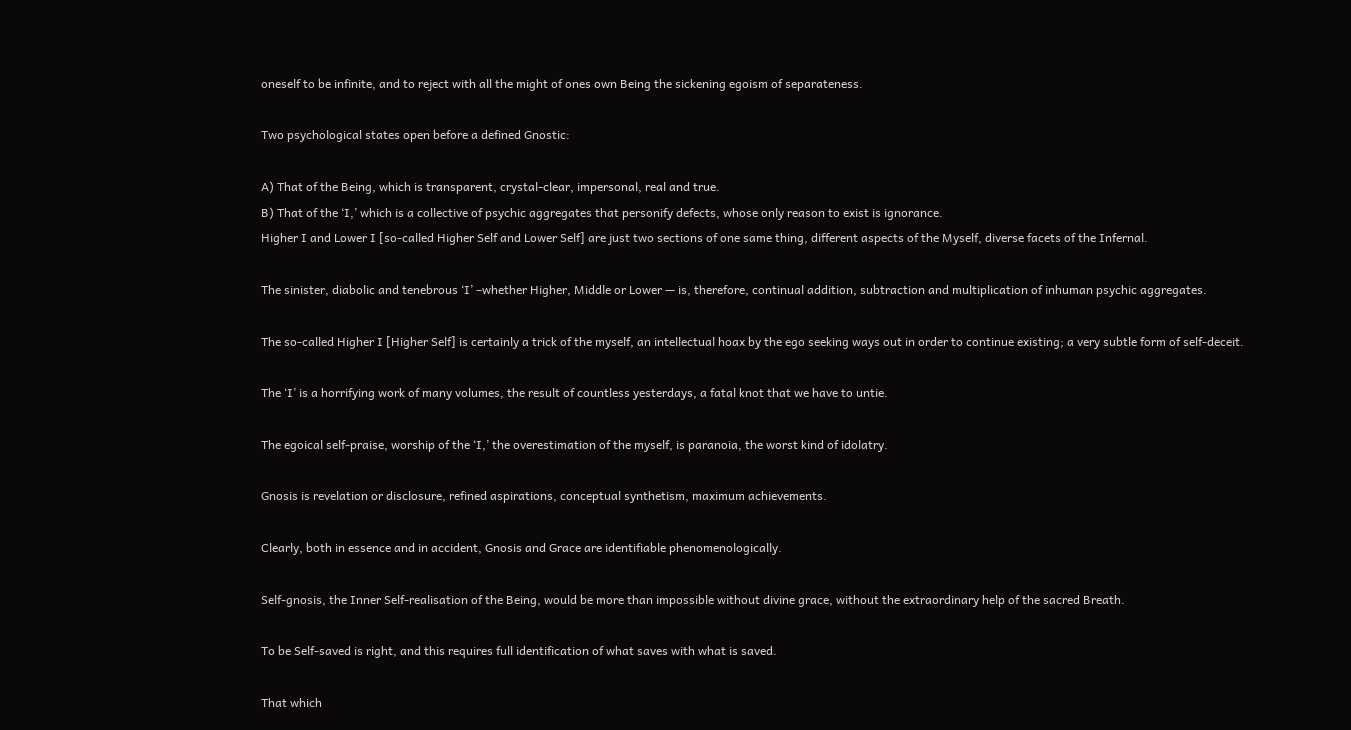oneself to be infinite, and to reject with all the might of ones own Being the sickening egoism of separateness.

Two psychological states open before a defined Gnostic:

A) That of the Being, which is transparent, crystal-clear, impersonal, real and true.
B) That of the ‘I,’ which is a collective of psychic aggregates that personify defects, whose only reason to exist is ignorance.
Higher I and Lower I [so-called Higher Self and Lower Self] are just two sections of one same thing, different aspects of the Myself, diverse facets of the Infernal.

The sinister, diabolic and tenebrous ‘I’ –whether Higher, Middle or Lower — is, therefore, continual addition, subtraction and multiplication of inhuman psychic aggregates.

The so-called Higher I [Higher Self] is certainly a trick of the myself, an intellectual hoax by the ego seeking ways out in order to continue existing; a very subtle form of self-deceit.

The ‘I’ is a horrifying work of many volumes, the result of countless yesterdays, a fatal knot that we have to untie.

The egoical self-praise, worship of the ‘I,’ the overestimation of the myself, is paranoia, the worst kind of idolatry.

Gnosis is revelation or disclosure, refined aspirations, conceptual synthetism, maximum achievements.

Clearly, both in essence and in accident, Gnosis and Grace are identifiable phenomenologically.

Self-gnosis, the Inner Self-realisation of the Being, would be more than impossible without divine grace, without the extraordinary help of the sacred Breath.

To be Self-saved is right, and this requires full identification of what saves with what is saved.

That which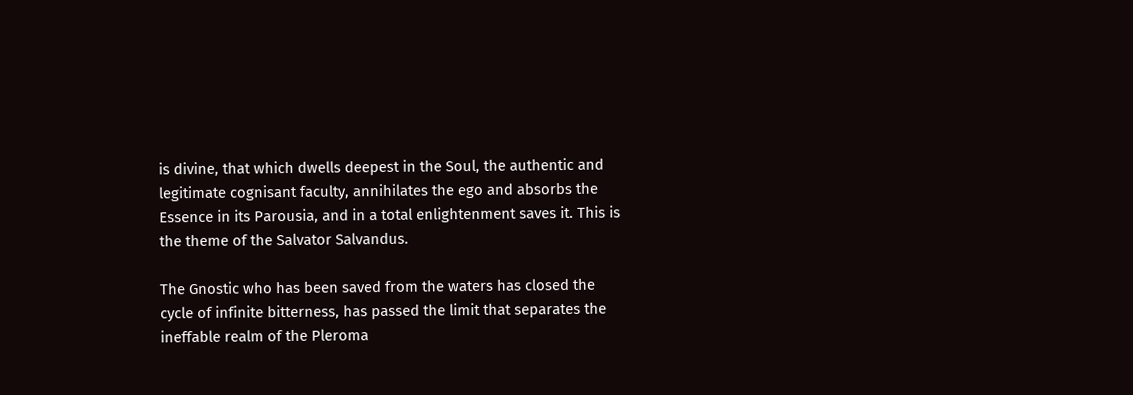is divine, that which dwells deepest in the Soul, the authentic and legitimate cognisant faculty, annihilates the ego and absorbs the Essence in its Parousia, and in a total enlightenment saves it. This is the theme of the Salvator Salvandus.

The Gnostic who has been saved from the waters has closed the cycle of infinite bitterness, has passed the limit that separates the ineffable realm of the Pleroma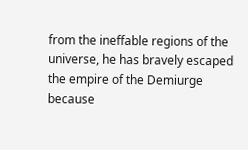from the ineffable regions of the universe, he has bravely escaped the empire of the Demiurge because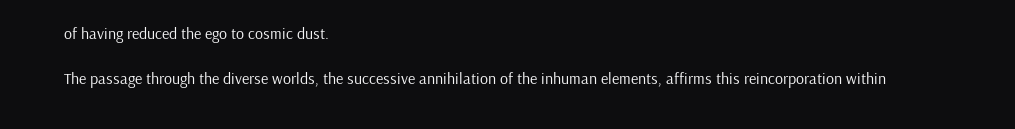of having reduced the ego to cosmic dust.

The passage through the diverse worlds, the successive annihilation of the inhuman elements, affirms this reincorporation within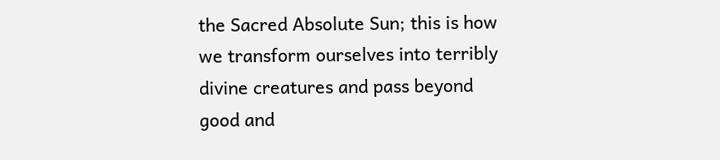the Sacred Absolute Sun; this is how we transform ourselves into terribly divine creatures and pass beyond good and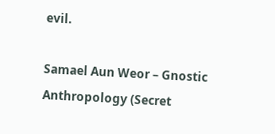evil.

Samael Aun Weor – Gnostic Anthropology (Secret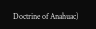Doctrine of Anahuac)